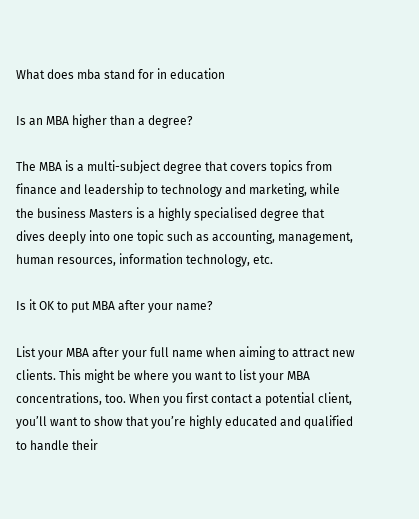What does mba stand for in education

Is an MBA higher than a degree?

The MBA is a multi-subject degree that covers topics from finance and leadership to technology and marketing, while the business Masters is a highly specialised degree that dives deeply into one topic such as accounting, management, human resources, information technology, etc.

Is it OK to put MBA after your name?

List your MBA after your full name when aiming to attract new clients. This might be where you want to list your MBA concentrations, too. When you first contact a potential client, you’ll want to show that you’re highly educated and qualified to handle their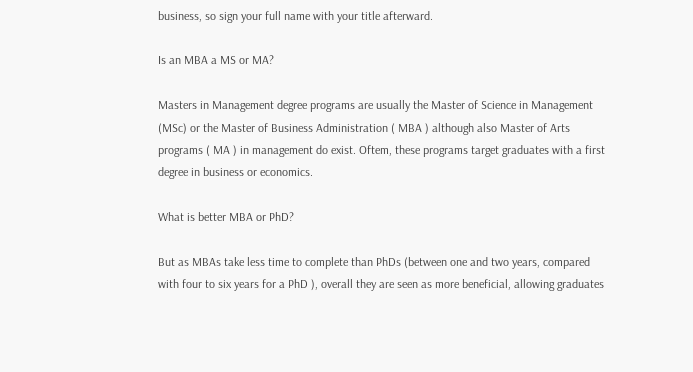business, so sign your full name with your title afterward.

Is an MBA a MS or MA?

Masters in Management degree programs are usually the Master of Science in Management (MSc) or the Master of Business Administration ( MBA ) although also Master of Arts programs ( MA ) in management do exist. Oftem, these programs target graduates with a first degree in business or economics.

What is better MBA or PhD?

But as MBAs take less time to complete than PhDs (between one and two years, compared with four to six years for a PhD ), overall they are seen as more beneficial, allowing graduates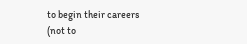to begin their careers (not to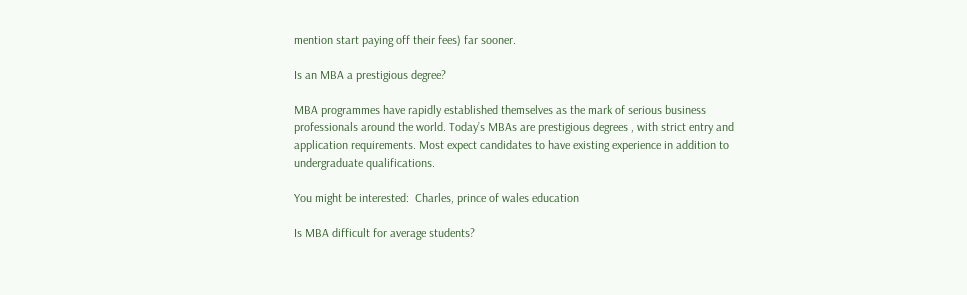mention start paying off their fees) far sooner.

Is an MBA a prestigious degree?

MBA programmes have rapidly established themselves as the mark of serious business professionals around the world. Today’s MBAs are prestigious degrees , with strict entry and application requirements. Most expect candidates to have existing experience in addition to undergraduate qualifications.

You might be interested:  Charles, prince of wales education

Is MBA difficult for average students?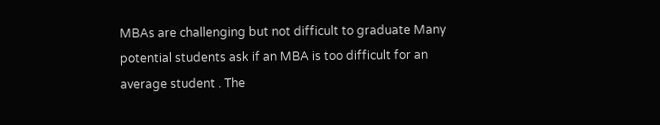MBAs are challenging but not difficult to graduate Many potential students ask if an MBA is too difficult for an average student . The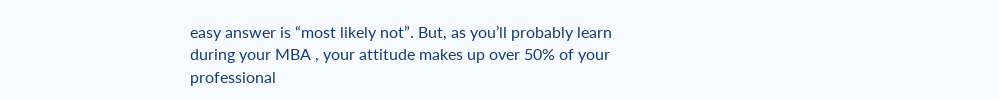easy answer is “most likely not”. But, as you’ll probably learn during your MBA , your attitude makes up over 50% of your professional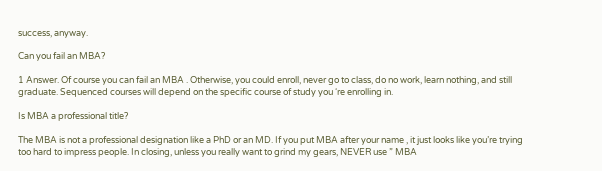success, anyway.

Can you fail an MBA?

1 Answer. Of course you can fail an MBA . Otherwise, you could enroll, never go to class, do no work, learn nothing, and still graduate. Sequenced courses will depend on the specific course of study you ‘re enrolling in.

Is MBA a professional title?

The MBA is not a professional designation like a PhD or an MD. If you put MBA after your name , it just looks like you’re trying too hard to impress people. In closing, unless you really want to grind my gears, NEVER use ” MBA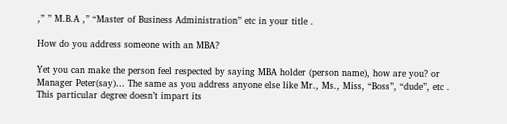,” ” M.B.A ,” “Master of Business Administration” etc in your title .

How do you address someone with an MBA?

Yet you can make the person feel respected by saying MBA holder (person name), how are you? or Manager Peter(say)… The same as you address anyone else like Mr., Ms., Miss, “Boss”, “dude”, etc . This particular degree doesn’t impart its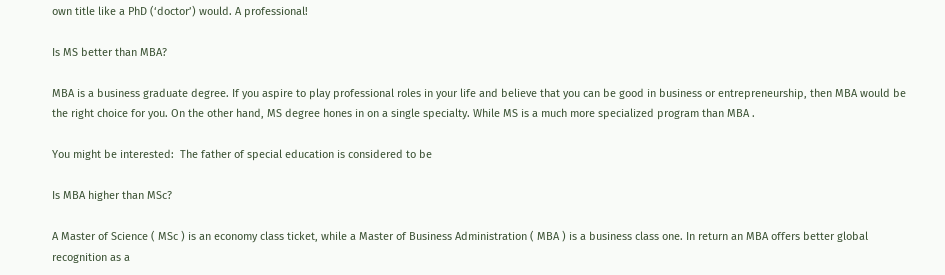own title like a PhD (‘doctor’) would. A professional!

Is MS better than MBA?

MBA is a business graduate degree. If you aspire to play professional roles in your life and believe that you can be good in business or entrepreneurship, then MBA would be the right choice for you. On the other hand, MS degree hones in on a single specialty. While MS is a much more specialized program than MBA .

You might be interested:  The father of special education is considered to be

Is MBA higher than MSc?

A Master of Science ( MSc ) is an economy class ticket, while a Master of Business Administration ( MBA ) is a business class one. In return an MBA offers better global recognition as a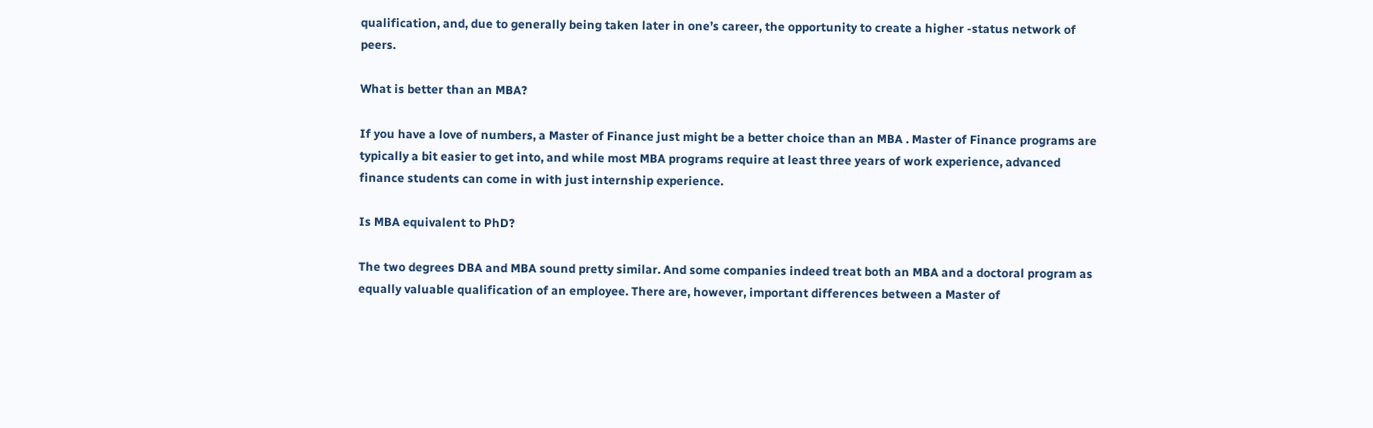qualification, and, due to generally being taken later in one’s career, the opportunity to create a higher -status network of peers.

What is better than an MBA?

If you have a love of numbers, a Master of Finance just might be a better choice than an MBA . Master of Finance programs are typically a bit easier to get into, and while most MBA programs require at least three years of work experience, advanced finance students can come in with just internship experience.

Is MBA equivalent to PhD?

The two degrees DBA and MBA sound pretty similar. And some companies indeed treat both an MBA and a doctoral program as equally valuable qualification of an employee. There are, however, important differences between a Master of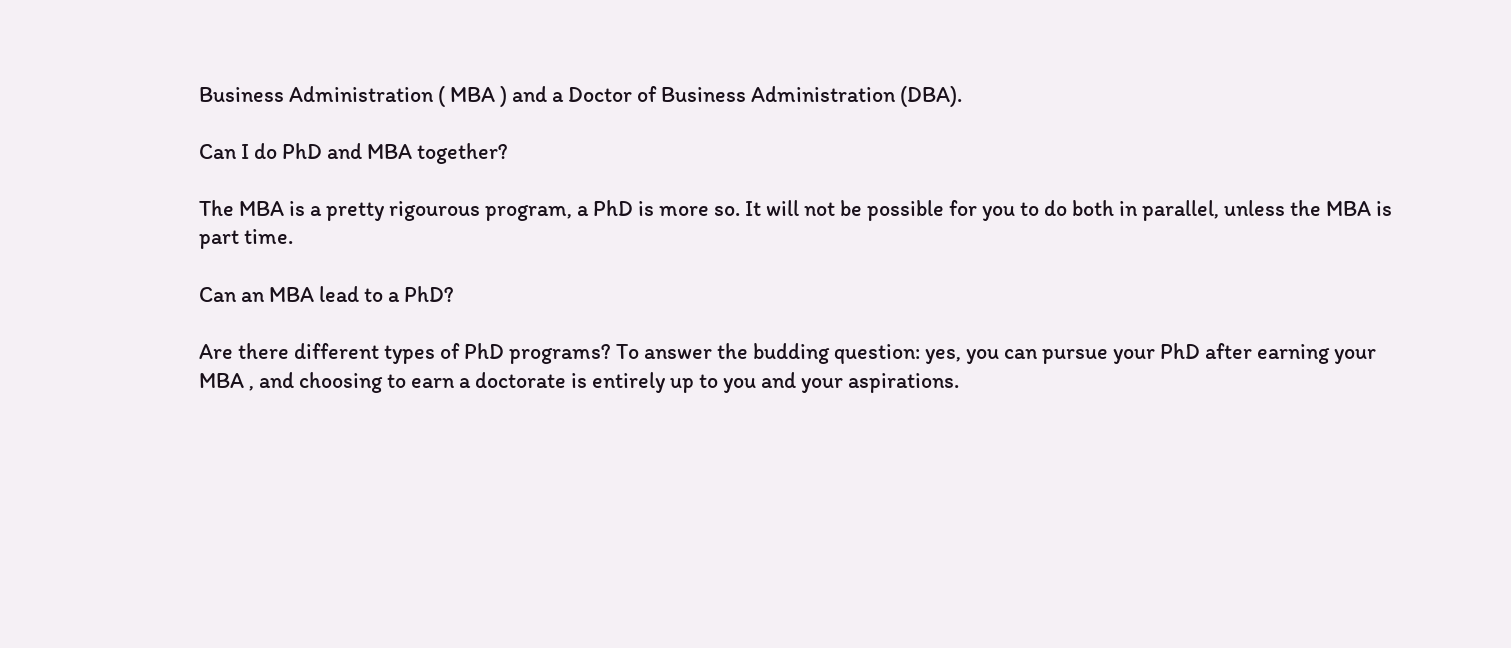Business Administration ( MBA ) and a Doctor of Business Administration (DBA).

Can I do PhD and MBA together?

The MBA is a pretty rigourous program, a PhD is more so. It will not be possible for you to do both in parallel, unless the MBA is part time.

Can an MBA lead to a PhD?

Are there different types of PhD programs? To answer the budding question: yes, you can pursue your PhD after earning your MBA , and choosing to earn a doctorate is entirely up to you and your aspirations.